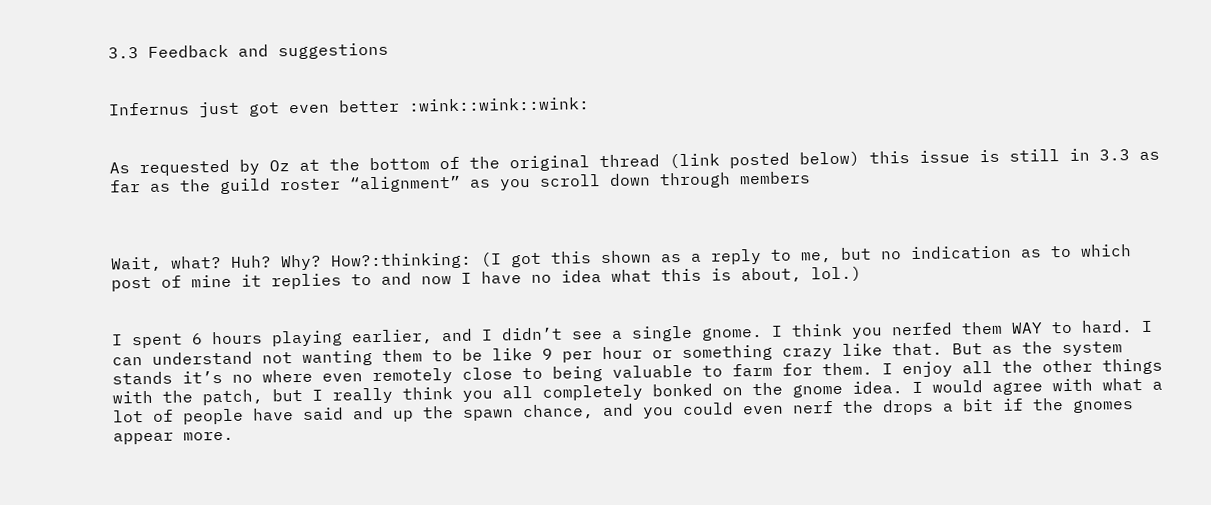3.3 Feedback and suggestions


Infernus just got even better :wink::wink::wink:


As requested by Oz at the bottom of the original thread (link posted below) this issue is still in 3.3 as far as the guild roster “alignment” as you scroll down through members



Wait, what? Huh? Why? How?:thinking: (I got this shown as a reply to me, but no indication as to which post of mine it replies to and now I have no idea what this is about, lol.)


I spent 6 hours playing earlier, and I didn’t see a single gnome. I think you nerfed them WAY to hard. I can understand not wanting them to be like 9 per hour or something crazy like that. But as the system stands it’s no where even remotely close to being valuable to farm for them. I enjoy all the other things with the patch, but I really think you all completely bonked on the gnome idea. I would agree with what a lot of people have said and up the spawn chance, and you could even nerf the drops a bit if the gnomes appear more.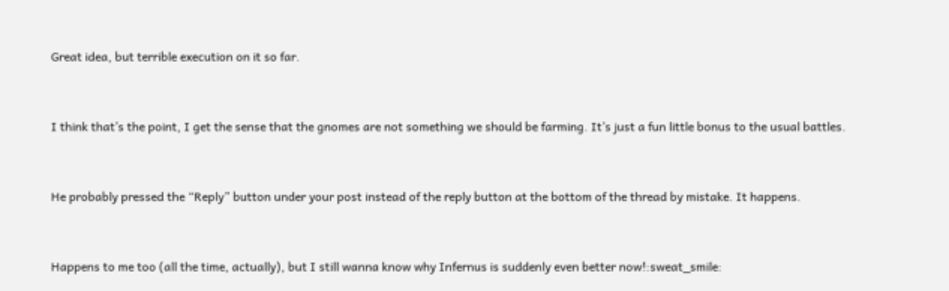Great idea, but terrible execution on it so far.


I think that’s the point, I get the sense that the gnomes are not something we should be farming. It’s just a fun little bonus to the usual battles.


He probably pressed the “Reply” button under your post instead of the reply button at the bottom of the thread by mistake. It happens.


Happens to me too (all the time, actually), but I still wanna know why Infernus is suddenly even better now!:sweat_smile: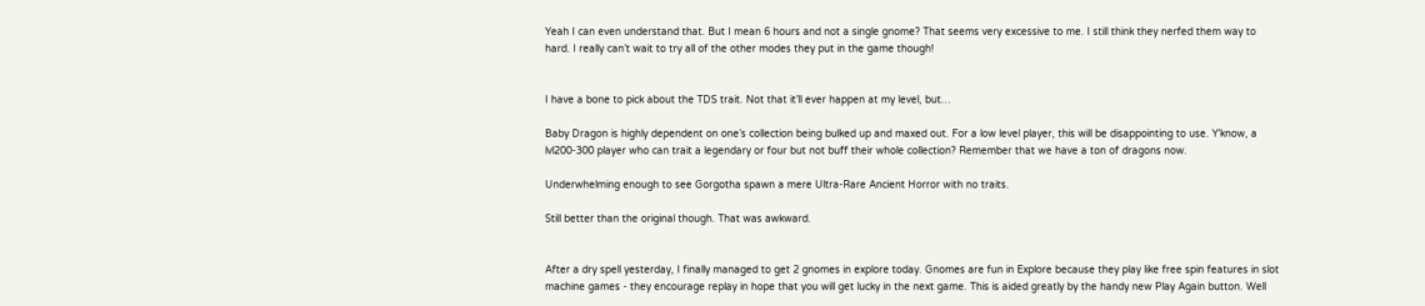Yeah I can even understand that. But I mean 6 hours and not a single gnome? That seems very excessive to me. I still think they nerfed them way to hard. I really can’t wait to try all of the other modes they put in the game though!


I have a bone to pick about the TDS trait. Not that it’ll ever happen at my level, but…

Baby Dragon is highly dependent on one’s collection being bulked up and maxed out. For a low level player, this will be disappointing to use. Y’know, a lvl200-300 player who can trait a legendary or four but not buff their whole collection? Remember that we have a ton of dragons now.

Underwhelming enough to see Gorgotha spawn a mere Ultra-Rare Ancient Horror with no traits.

Still better than the original though. That was awkward.


After a dry spell yesterday, I finally managed to get 2 gnomes in explore today. Gnomes are fun in Explore because they play like free spin features in slot machine games - they encourage replay in hope that you will get lucky in the next game. This is aided greatly by the handy new Play Again button. Well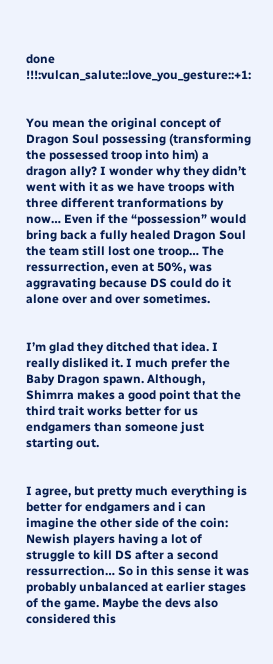done !!!:vulcan_salute::love_you_gesture::+1:


You mean the original concept of Dragon Soul possessing (transforming the possessed troop into him) a dragon ally? I wonder why they didn’t went with it as we have troops with three different tranformations by now… Even if the “possession” would bring back a fully healed Dragon Soul the team still lost one troop… The ressurrection, even at 50%, was aggravating because DS could do it alone over and over sometimes.


I’m glad they ditched that idea. I really disliked it. I much prefer the Baby Dragon spawn. Although, Shimrra makes a good point that the third trait works better for us endgamers than someone just starting out.


I agree, but pretty much everything is better for endgamers and i can imagine the other side of the coin: Newish players having a lot of struggle to kill DS after a second ressurrection… So in this sense it was probably unbalanced at earlier stages of the game. Maybe the devs also considered this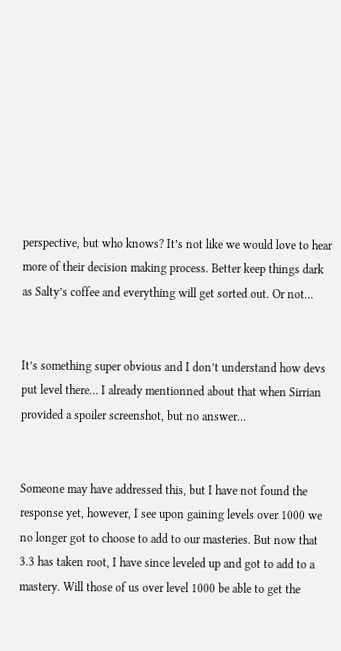perspective, but who knows? It’s not like we would love to hear more of their decision making process. Better keep things dark as Salty’s coffee and everything will get sorted out. Or not…


It’s something super obvious and I don’t understand how devs put level there… I already mentionned about that when Sirrian provided a spoiler screenshot, but no answer…


Someone may have addressed this, but I have not found the response yet, however, I see upon gaining levels over 1000 we no longer got to choose to add to our masteries. But now that 3.3 has taken root, I have since leveled up and got to add to a mastery. Will those of us over level 1000 be able to get the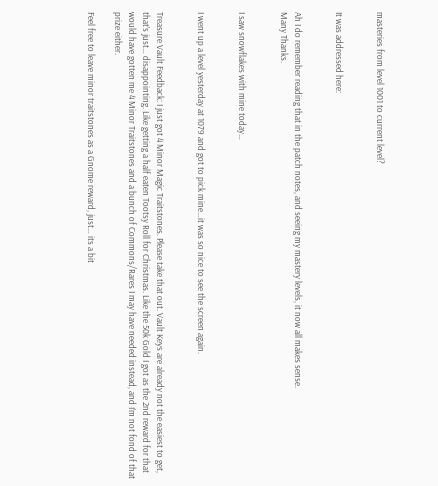masteries from level 1001 to current level?


It was addressed here:


Ah I do remember reading that in the patch notes, and seeing my mastery levels, it now all makes sense.
Many Thanks.


I saw snowflakes with mine today…


I went up a level yesterday at 1079 and got to pick mine…it was so nice to see the screen again.


Treasure Vault Feedback: I just got 4 Minor Magic Traitstones. Please take that out. Vault Keys are already not the easiest to get, that’s just… disappointing. Like getting a half eaten Tootsy Roll for Christmas. Like the 50k Gold I got as the 2nd reward for that would have gotten me 4 Minor Traitstones and a bunch of Commons/Rares I may have needed instead, and I’m not fond of that prize either.

Feel free to leave minor traitstones as a Gnome reward, just… its a bit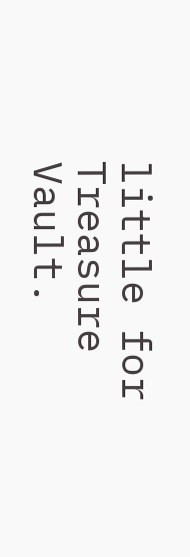little for Treasure Vault.